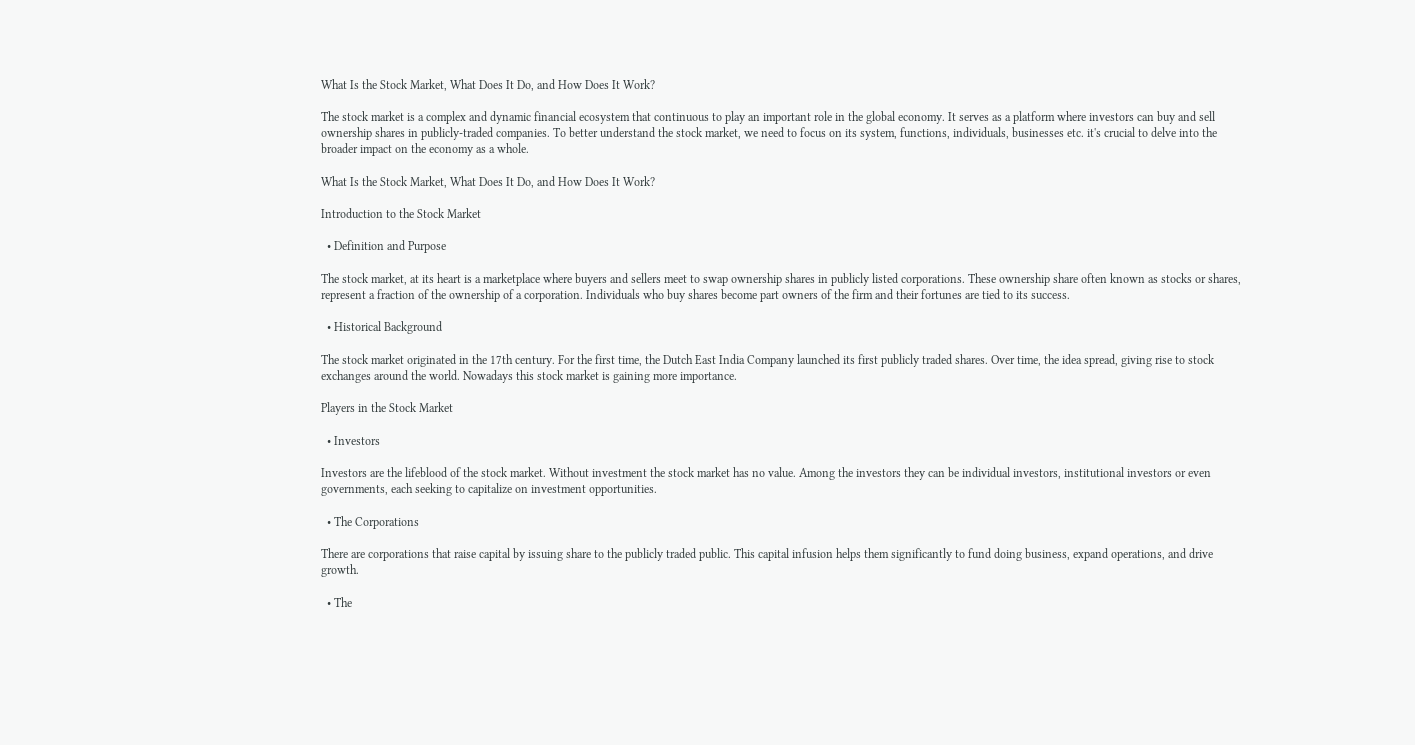What Is the Stock Market, What Does It Do, and How Does It Work?

The stock market is a complex and dynamic financial ecosystem that continuous to play an important role in the global economy. It serves as a platform where investors can buy and sell ownership shares in publicly-traded companies. To better understand the stock market, we need to focus on its system, functions, individuals, businesses etc. it's crucial to delve into the broader impact on the economy as a whole.

What Is the Stock Market, What Does It Do, and How Does It Work?

Introduction to the Stock Market

  • Definition and Purpose

The stock market, at its heart is a marketplace where buyers and sellers meet to swap ownership shares in publicly listed corporations. These ownership share often known as stocks or shares, represent a fraction of the ownership of a corporation. Individuals who buy shares become part owners of the firm and their fortunes are tied to its success.

  • Historical Background

The stock market originated in the 17th century. For the first time, the Dutch East India Company launched its first publicly traded shares. Over time, the idea spread, giving rise to stock exchanges around the world. Nowadays this stock market is gaining more importance.

Players in the Stock Market

  • Investors

Investors are the lifeblood of the stock market. Without investment the stock market has no value. Among the investors they can be individual investors, institutional investors or even governments, each seeking to capitalize on investment opportunities.

  • The Corporations

There are corporations that raise capital by issuing share to the publicly traded public. This capital infusion helps them significantly to fund doing business, expand operations, and drive growth.

  • The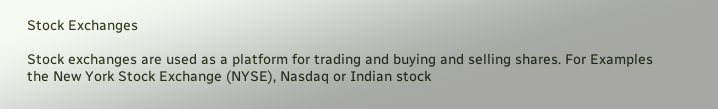Stock Exchanges

Stock exchanges are used as a platform for trading and buying and selling shares. For Examples the New York Stock Exchange (NYSE), Nasdaq or Indian stock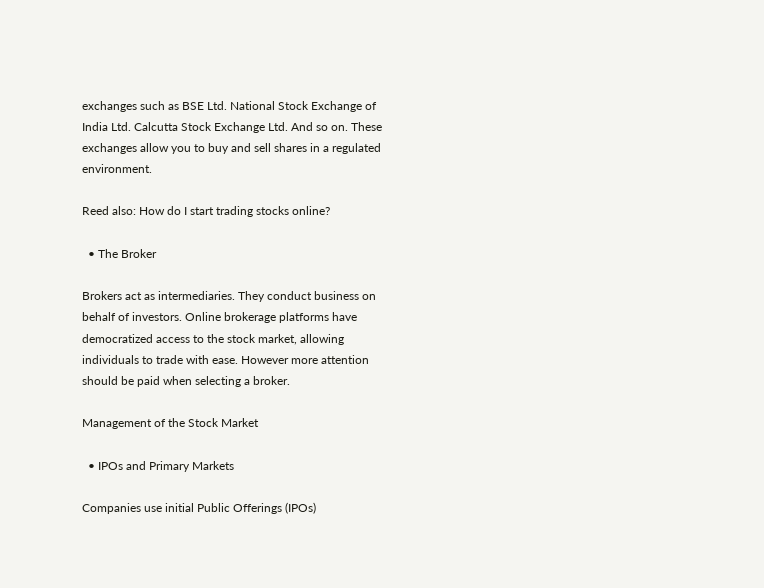exchanges such as BSE Ltd. National Stock Exchange of India Ltd. Calcutta Stock Exchange Ltd. And so on. These exchanges allow you to buy and sell shares in a regulated environment.

Reed also: How do I start trading stocks online?

  • The Broker

Brokers act as intermediaries. They conduct business on behalf of investors. Online brokerage platforms have democratized access to the stock market, allowing individuals to trade with ease. However more attention should be paid when selecting a broker.

Management of the Stock Market

  • IPOs and Primary Markets

Companies use initial Public Offerings (IPOs)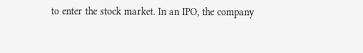to enter the stock market. In an IPO, the company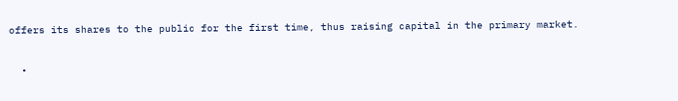offers its shares to the public for the first time, thus raising capital in the primary market.

  •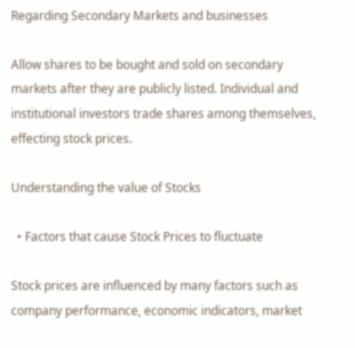Regarding Secondary Markets and businesses

Allow shares to be bought and sold on secondary markets after they are publicly listed. Individual and institutional investors trade shares among themselves, effecting stock prices.

Understanding the value of Stocks

  • Factors that cause Stock Prices to fluctuate

Stock prices are influenced by many factors such as company performance, economic indicators, market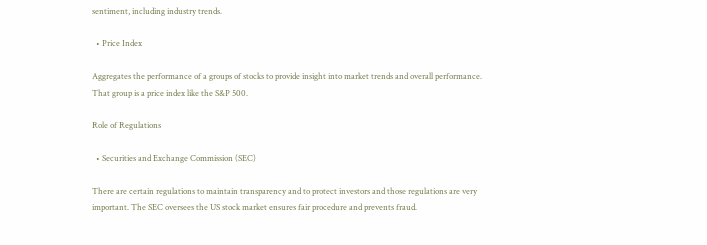sentiment, including industry trends.

  • Price Index

Aggregates the performance of a groups of stocks to provide insight into market trends and overall performance. That group is a price index like the S&P 500.

Role of Regulations

  • Securities and Exchange Commission (SEC)

There are certain regulations to maintain transparency and to protect investors and those regulations are very important. The SEC oversees the US stock market ensures fair procedure and prevents fraud.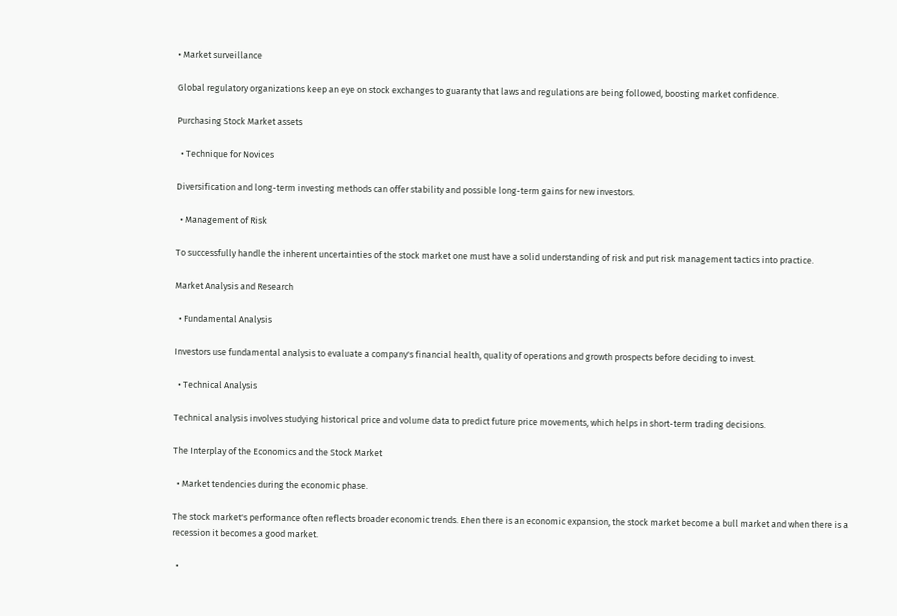• Market surveillance

Global regulatory organizations keep an eye on stock exchanges to guaranty that laws and regulations are being followed, boosting market confidence.

Purchasing Stock Market assets

  • Technique for Novices

Diversification and long-term investing methods can offer stability and possible long-term gains for new investors.

  • Management of Risk

To successfully handle the inherent uncertainties of the stock market one must have a solid understanding of risk and put risk management tactics into practice.

Market Analysis and Research

  • Fundamental Analysis

Investors use fundamental analysis to evaluate a company's financial health, quality of operations and growth prospects before deciding to invest.

  • Technical Analysis

Technical analysis involves studying historical price and volume data to predict future price movements, which helps in short-term trading decisions.

The Interplay of the Economics and the Stock Market

  • Market tendencies during the economic phase.

The stock market's performance often reflects broader economic trends. Ehen there is an economic expansion, the stock market become a bull market and when there is a recession it becomes a good market.

  •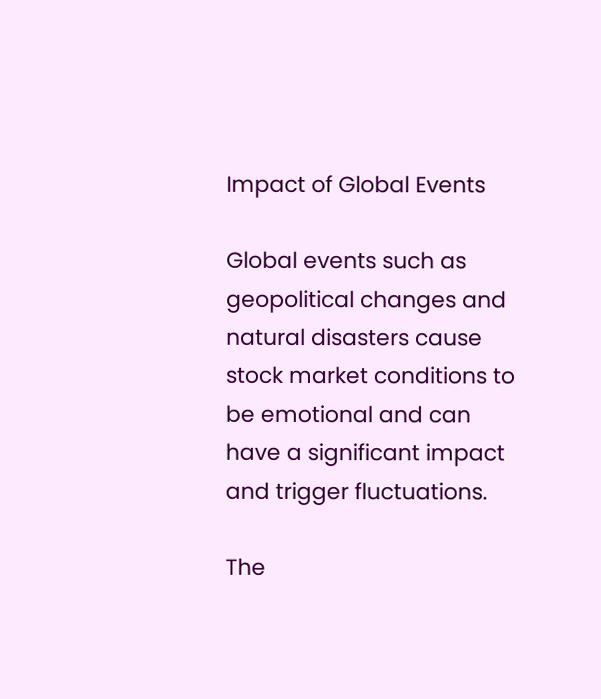Impact of Global Events

Global events such as geopolitical changes and natural disasters cause stock market conditions to be emotional and can have a significant impact and trigger fluctuations.

The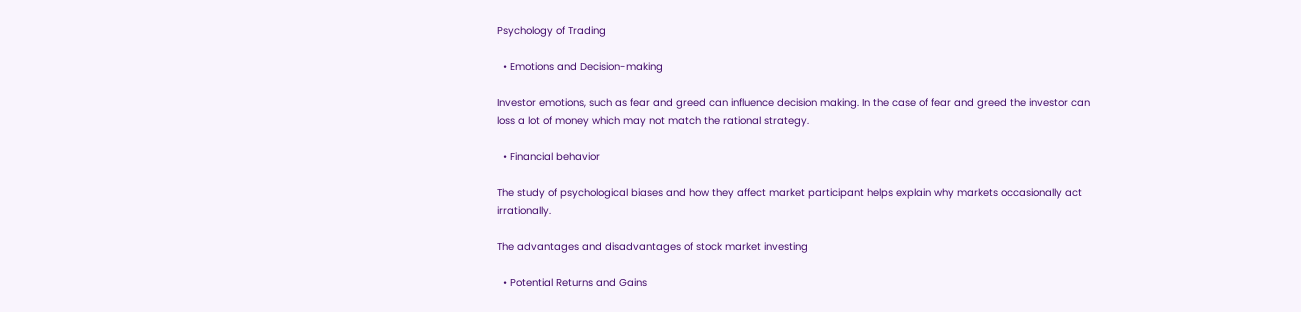Psychology of Trading

  • Emotions and Decision-making

Investor emotions, such as fear and greed can influence decision making. In the case of fear and greed the investor can loss a lot of money which may not match the rational strategy.

  • Financial behavior

The study of psychological biases and how they affect market participant helps explain why markets occasionally act irrationally.

The advantages and disadvantages of stock market investing

  • Potential Returns and Gains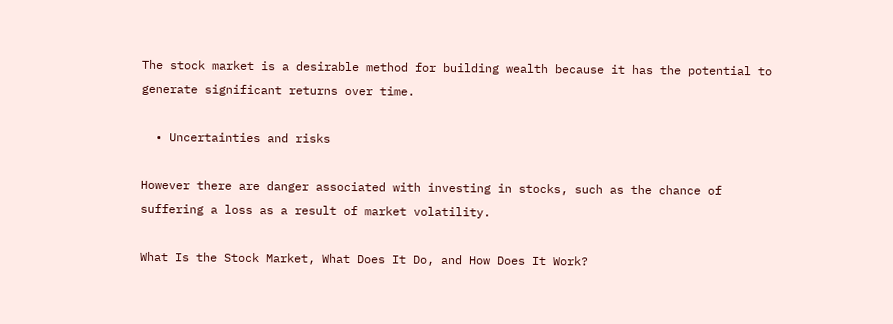The stock market is a desirable method for building wealth because it has the potential to generate significant returns over time.

  • Uncertainties and risks

However there are danger associated with investing in stocks, such as the chance of suffering a loss as a result of market volatility.

What Is the Stock Market, What Does It Do, and How Does It Work?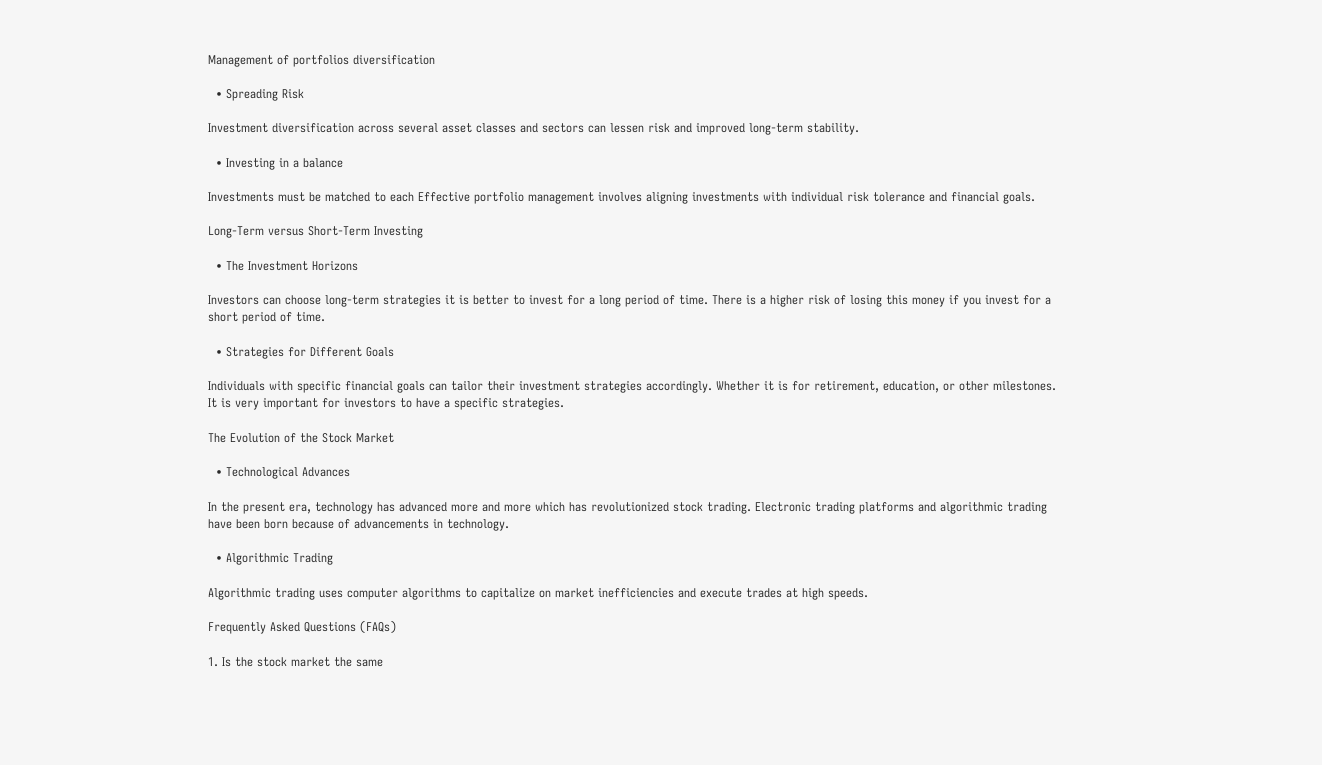Management of portfolios diversification

  • Spreading Risk

Investment diversification across several asset classes and sectors can lessen risk and improved long-term stability.

  • Investing in a balance

Investments must be matched to each Effective portfolio management involves aligning investments with individual risk tolerance and financial goals.

Long-Term versus Short-Term Investing

  • The Investment Horizons

Investors can choose long-term strategies it is better to invest for a long period of time. There is a higher risk of losing this money if you invest for a short period of time.

  • Strategies for Different Goals

Individuals with specific financial goals can tailor their investment strategies accordingly. Whether it is for retirement, education, or other milestones. It is very important for investors to have a specific strategies.

The Evolution of the Stock Market

  • Technological Advances

In the present era, technology has advanced more and more which has revolutionized stock trading. Electronic trading platforms and algorithmic trading have been born because of advancements in technology.

  • Algorithmic Trading

Algorithmic trading uses computer algorithms to capitalize on market inefficiencies and execute trades at high speeds.

Frequently Asked Questions (FAQs)

1. Is the stock market the same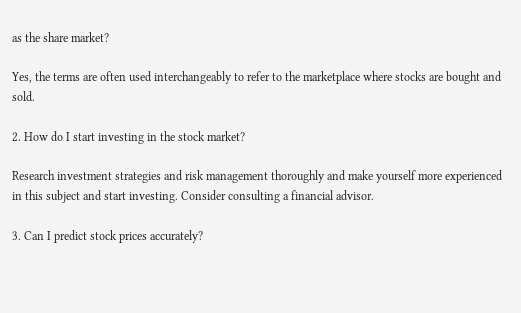as the share market?

Yes, the terms are often used interchangeably to refer to the marketplace where stocks are bought and sold.

2. How do I start investing in the stock market?

Research investment strategies and risk management thoroughly and make yourself more experienced in this subject and start investing. Consider consulting a financial advisor.

3. Can I predict stock prices accurately?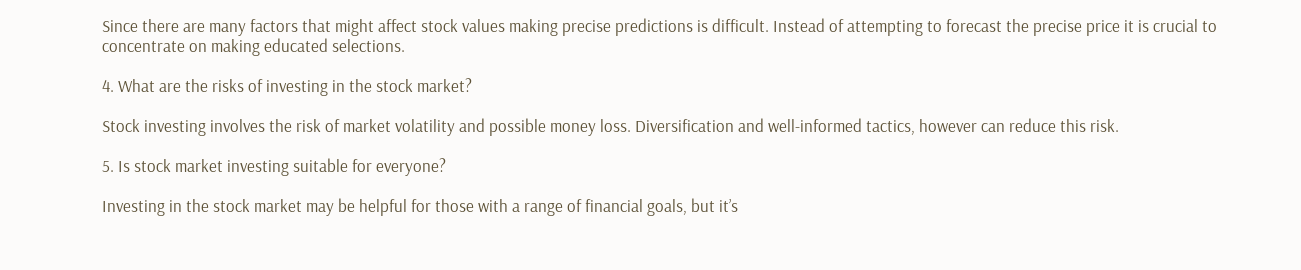Since there are many factors that might affect stock values making precise predictions is difficult. Instead of attempting to forecast the precise price it is crucial to concentrate on making educated selections.

4. What are the risks of investing in the stock market?

Stock investing involves the risk of market volatility and possible money loss. Diversification and well-informed tactics, however can reduce this risk.

5. Is stock market investing suitable for everyone?

Investing in the stock market may be helpful for those with a range of financial goals, but it’s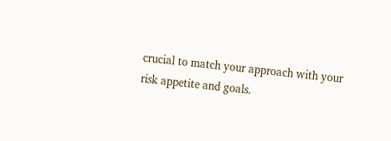crucial to match your approach with your risk appetite and goals.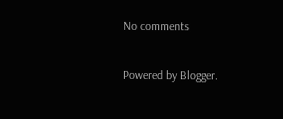No comments

Powered by Blogger.